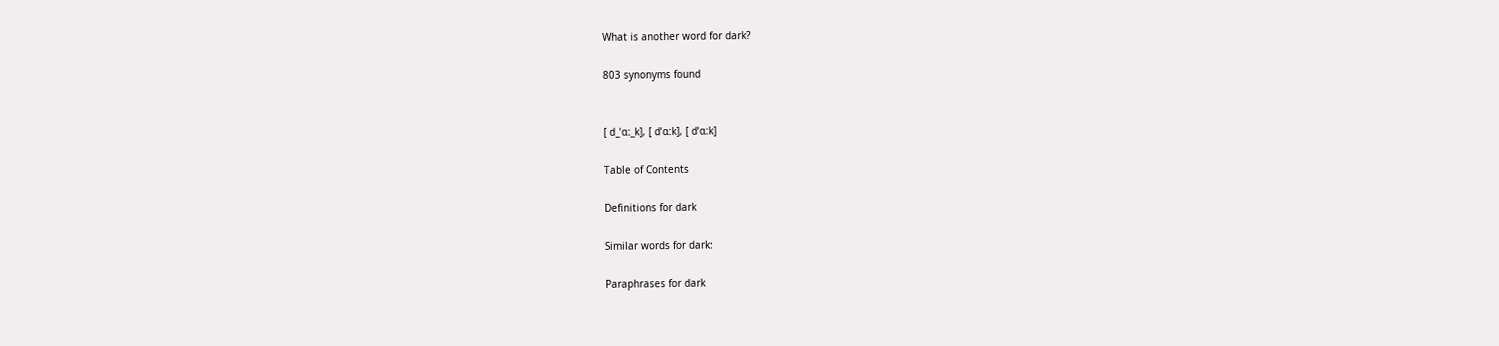What is another word for dark?

803 synonyms found


[ d_ˈɑː_k], [ dˈɑːk], [ dˈɑːk]

Table of Contents

Definitions for dark

Similar words for dark:

Paraphrases for dark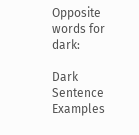Opposite words for dark:

Dark Sentence Examples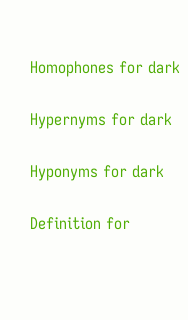Homophones for dark

Hypernyms for dark

Hyponyms for dark

Definition for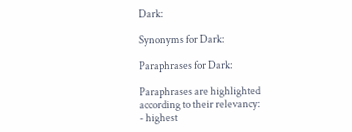Dark:

Synonyms for Dark:

Paraphrases for Dark:

Paraphrases are highlighted according to their relevancy:
- highest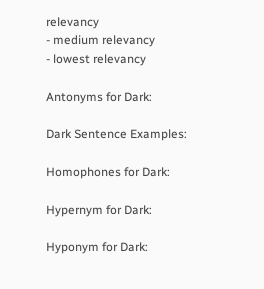relevancy
- medium relevancy
- lowest relevancy

Antonyms for Dark:

Dark Sentence Examples:

Homophones for Dark:

Hypernym for Dark:

Hyponym for Dark: